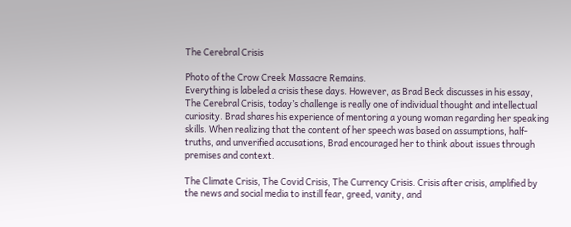The Cerebral Crisis

Photo of the Crow Creek Massacre Remains.
Everything is labeled a crisis these days. However, as Brad Beck discusses in his essay, The Cerebral Crisis, today’s challenge is really one of individual thought and intellectual curiosity. Brad shares his experience of mentoring a young woman regarding her speaking skills. When realizing that the content of her speech was based on assumptions, half-truths, and unverified accusations, Brad encouraged her to think about issues through premises and context.

The Climate Crisis, The Covid Crisis, The Currency Crisis. Crisis after crisis, amplified by the news and social media to instill fear, greed, vanity, and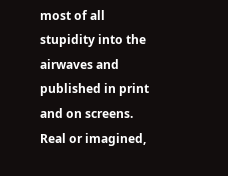most of all stupidity into the airwaves and published in print and on screens. Real or imagined,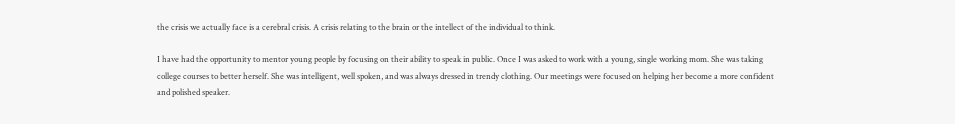the crisis we actually face is a cerebral crisis. A crisis relating to the brain or the intellect of the individual to think.

I have had the opportunity to mentor young people by focusing on their ability to speak in public. Once I was asked to work with a young, single working mom. She was taking college courses to better herself. She was intelligent, well spoken, and was always dressed in trendy clothing. Our meetings were focused on helping her become a more confident and polished speaker.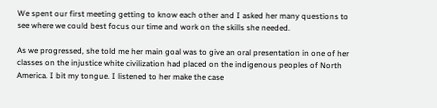We spent our first meeting getting to know each other and I asked her many questions to see where we could best focus our time and work on the skills she needed.

As we progressed, she told me her main goal was to give an oral presentation in one of her classes on the injustice white civilization had placed on the indigenous peoples of North America. I bit my tongue. I listened to her make the case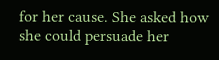for her cause. She asked how she could persuade her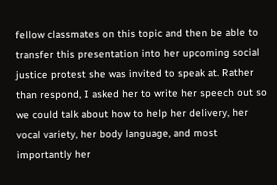fellow classmates on this topic and then be able to transfer this presentation into her upcoming social justice protest she was invited to speak at. Rather than respond, I asked her to write her speech out so we could talk about how to help her delivery, her vocal variety, her body language, and most importantly her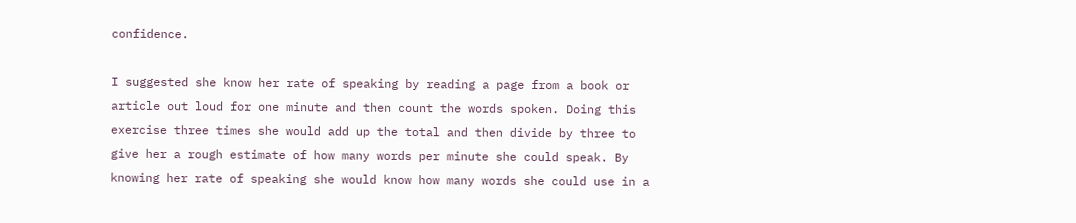confidence.

I suggested she know her rate of speaking by reading a page from a book or article out loud for one minute and then count the words spoken. Doing this exercise three times she would add up the total and then divide by three to give her a rough estimate of how many words per minute she could speak. By knowing her rate of speaking she would know how many words she could use in a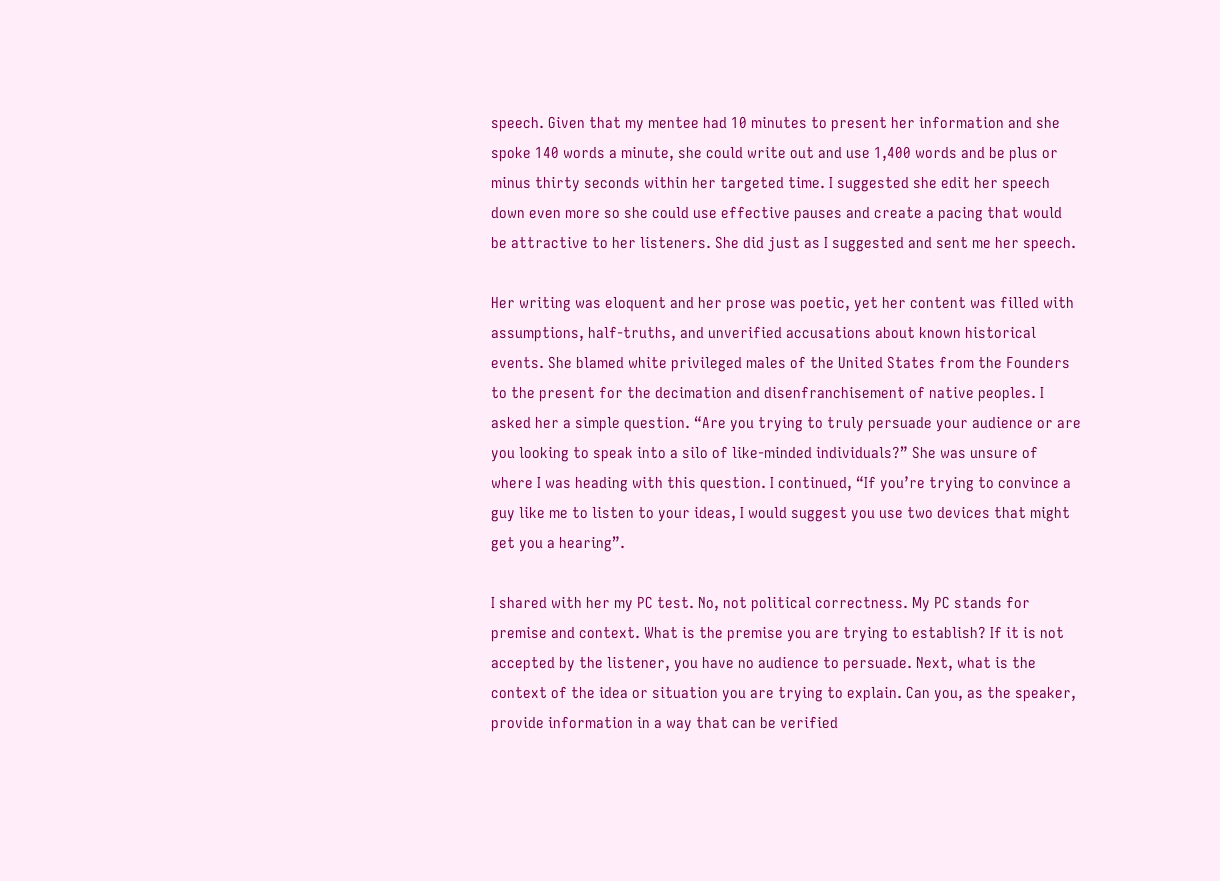speech. Given that my mentee had 10 minutes to present her information and she spoke 140 words a minute, she could write out and use 1,400 words and be plus or minus thirty seconds within her targeted time. I suggested she edit her speech down even more so she could use effective pauses and create a pacing that would be attractive to her listeners. She did just as I suggested and sent me her speech.

Her writing was eloquent and her prose was poetic, yet her content was filled with assumptions, half-truths, and unverified accusations about known historical events. She blamed white privileged males of the United States from the Founders to the present for the decimation and disenfranchisement of native peoples. I asked her a simple question. “Are you trying to truly persuade your audience or are you looking to speak into a silo of like-minded individuals?” She was unsure of where I was heading with this question. I continued, “If you’re trying to convince a guy like me to listen to your ideas, I would suggest you use two devices that might get you a hearing”.

I shared with her my PC test. No, not political correctness. My PC stands for premise and context. What is the premise you are trying to establish? If it is not accepted by the listener, you have no audience to persuade. Next, what is the context of the idea or situation you are trying to explain. Can you, as the speaker, provide information in a way that can be verified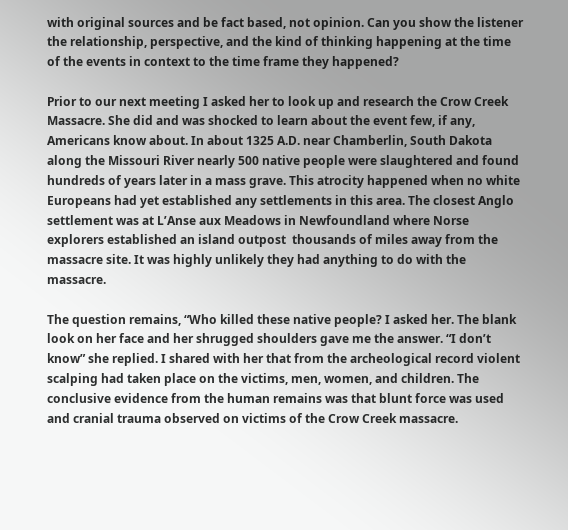with original sources and be fact based, not opinion. Can you show the listener the relationship, perspective, and the kind of thinking happening at the time of the events in context to the time frame they happened?

Prior to our next meeting I asked her to look up and research the Crow Creek Massacre. She did and was shocked to learn about the event few, if any, Americans know about. In about 1325 A.D. near Chamberlin, South Dakota along the Missouri River nearly 500 native people were slaughtered and found hundreds of years later in a mass grave. This atrocity happened when no white Europeans had yet established any settlements in this area. The closest Anglo settlement was at L’Anse aux Meadows in Newfoundland where Norse explorers established an island outpost  thousands of miles away from the massacre site. It was highly unlikely they had anything to do with the massacre.

The question remains, “Who killed these native people? I asked her. The blank look on her face and her shrugged shoulders gave me the answer. “I don’t know” she replied. I shared with her that from the archeological record violent scalping had taken place on the victims, men, women, and children. The conclusive evidence from the human remains was that blunt force was used and cranial trauma observed on victims of the Crow Creek massacre.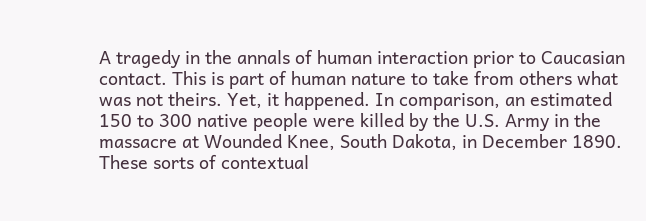A tragedy in the annals of human interaction prior to Caucasian contact. This is part of human nature to take from others what was not theirs. Yet, it happened. In comparison, an estimated 150 to 300 native people were killed by the U.S. Army in the massacre at Wounded Knee, South Dakota, in December 1890. These sorts of contextual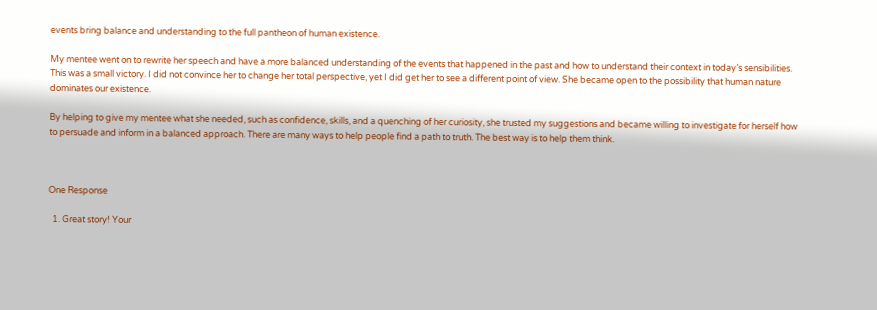events bring balance and understanding to the full pantheon of human existence.

My mentee went on to rewrite her speech and have a more balanced understanding of the events that happened in the past and how to understand their context in today’s sensibilities. This was a small victory. I did not convince her to change her total perspective, yet I did get her to see a different point of view. She became open to the possibility that human nature dominates our existence.

By helping to give my mentee what she needed, such as confidence, skills, and a quenching of her curiosity, she trusted my suggestions and became willing to investigate for herself how to persuade and inform in a balanced approach. There are many ways to help people find a path to truth. The best way is to help them think.



One Response

  1. Great story! Your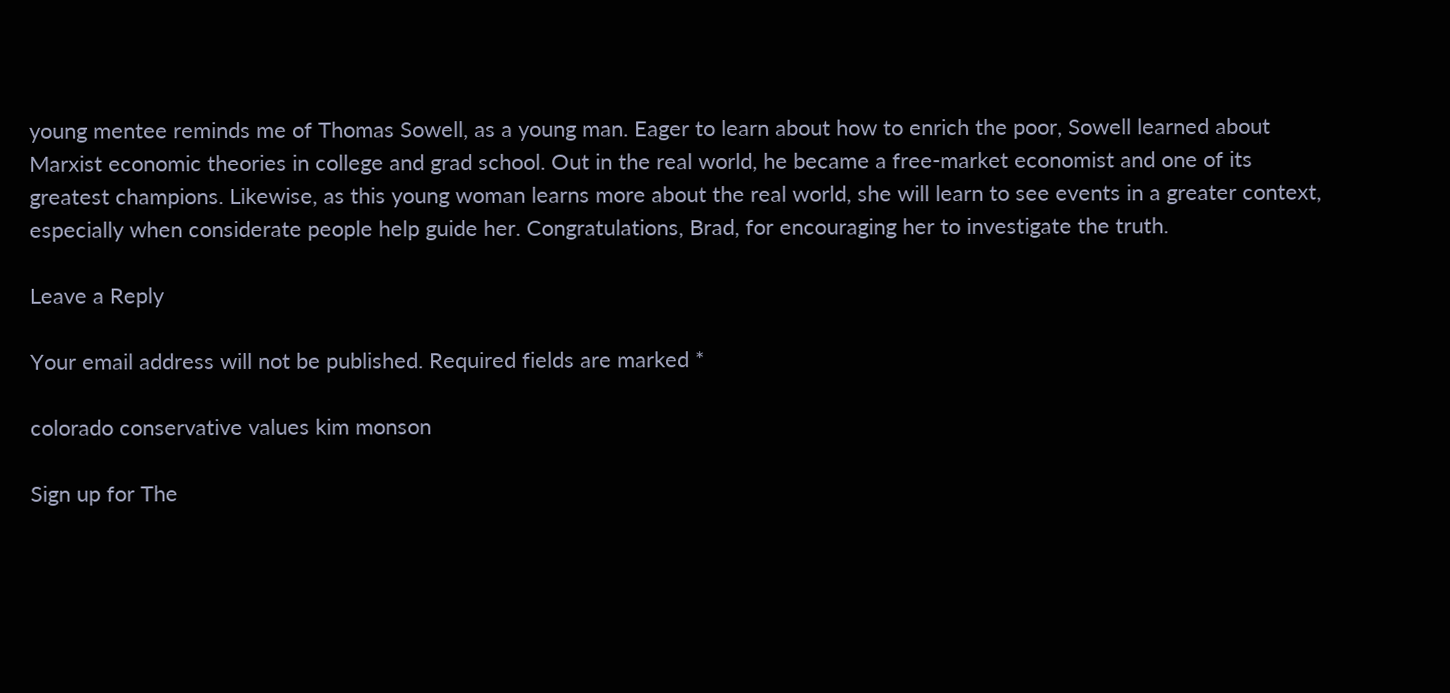young mentee reminds me of Thomas Sowell, as a young man. Eager to learn about how to enrich the poor, Sowell learned about Marxist economic theories in college and grad school. Out in the real world, he became a free-market economist and one of its greatest champions. Likewise, as this young woman learns more about the real world, she will learn to see events in a greater context, especially when considerate people help guide her. Congratulations, Brad, for encouraging her to investigate the truth.

Leave a Reply

Your email address will not be published. Required fields are marked *

colorado conservative values kim monson

Sign up for The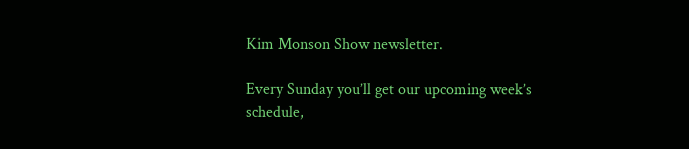Kim Monson Show newsletter.

Every Sunday you’ll get our upcoming week’s schedule,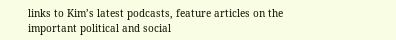links to Kim’s latest podcasts, feature articles on the important political and social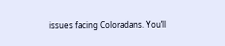issues facing Coloradans. You’ll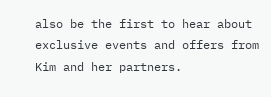also be the first to hear about exclusive events and offers from Kim and her partners.